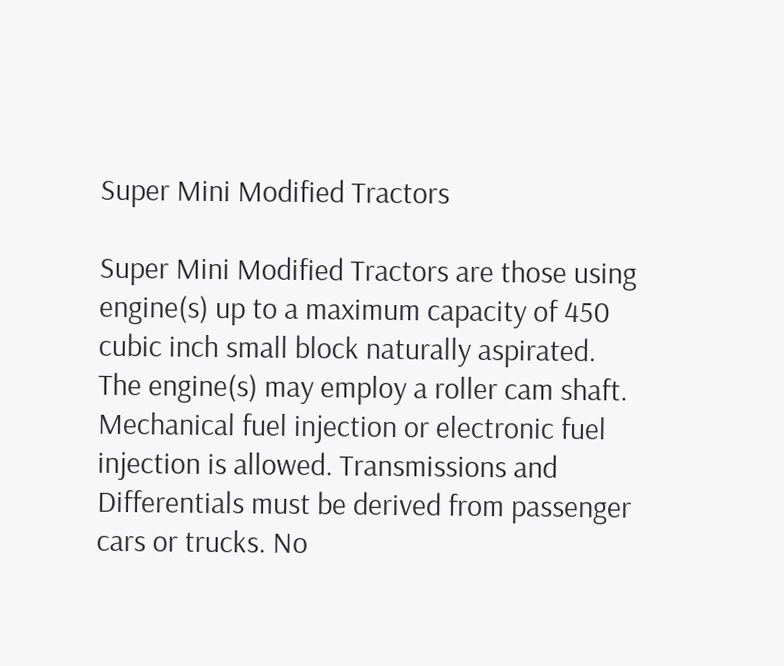Super Mini Modified Tractors

Super Mini Modified Tractors are those using engine(s) up to a maximum capacity of 450 cubic inch small block naturally aspirated. The engine(s) may employ a roller cam shaft. Mechanical fuel injection or electronic fuel injection is allowed. Transmissions and Differentials must be derived from passenger cars or trucks. No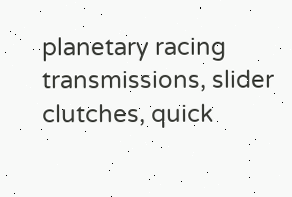planetary racing transmissions, slider clutches, quick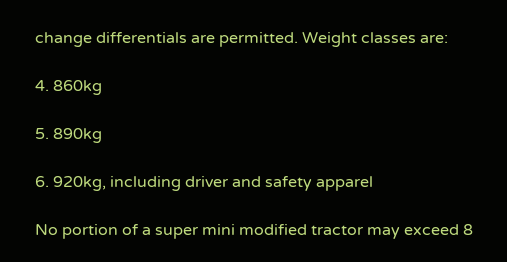change differentials are permitted. Weight classes are:

4. 860kg

5. 890kg

6. 920kg, including driver and safety apparel

No portion of a super mini modified tractor may exceed 8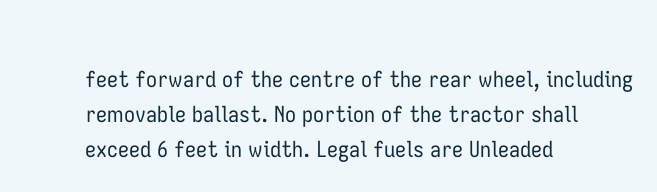feet forward of the centre of the rear wheel, including removable ballast. No portion of the tractor shall exceed 6 feet in width. Legal fuels are Unleaded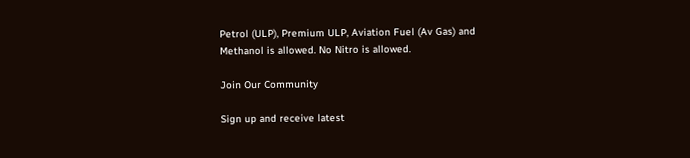Petrol (ULP), Premium ULP, Aviation Fuel (Av Gas) and Methanol is allowed. No Nitro is allowed.

Join Our Community

Sign up and receive latest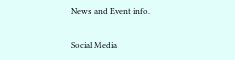News and Event info.

Social Media